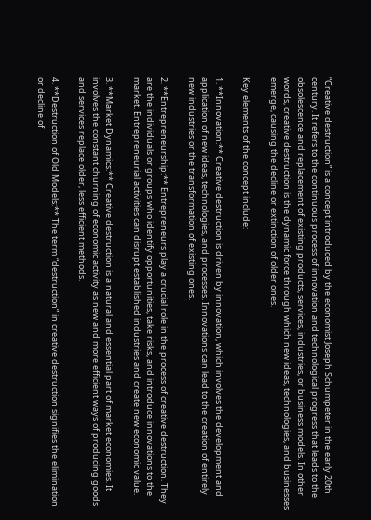“Creative destruction” is a concept introduced by the economist Joseph Schumpeter in the early 20th century. It refers to the continuous process of innovation and technological progress that leads to the obsolescence and replacement of existing products, services, industries, or business models. In other words, creative destruction is the dynamic force through which new ideas, technologies, and businesses emerge, causing the decline or extinction of older ones.

Key elements of the concept include:

1. **Innovation:** Creative destruction is driven by innovation, which involves the development and application of new ideas, technologies, and processes. Innovations can lead to the creation of entirely new industries or the transformation of existing ones.

2. **Entrepreneurship:** Entrepreneurs play a crucial role in the process of creative destruction. They are the individuals or groups who identify opportunities, take risks, and introduce innovations to the market. Entrepreneurial activities can disrupt established industries and create new economic value.

3. **Market Dynamics:** Creative destruction is a natural and essential part of market economies. It involves the constant churning of economic activity as new and more efficient ways of producing goods and services replace older, less efficient methods.

4. **Destruction of Old Models:** The term “destruction” in creative destruction signifies the elimination or decline of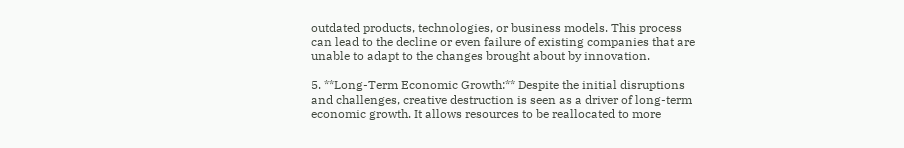outdated products, technologies, or business models. This process can lead to the decline or even failure of existing companies that are unable to adapt to the changes brought about by innovation.

5. **Long-Term Economic Growth:** Despite the initial disruptions and challenges, creative destruction is seen as a driver of long-term economic growth. It allows resources to be reallocated to more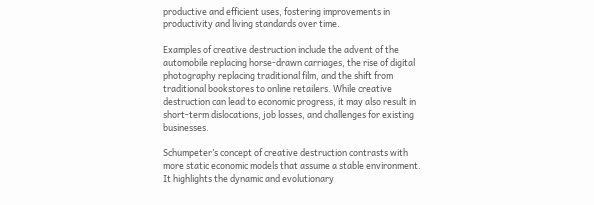productive and efficient uses, fostering improvements in productivity and living standards over time.

Examples of creative destruction include the advent of the automobile replacing horse-drawn carriages, the rise of digital photography replacing traditional film, and the shift from traditional bookstores to online retailers. While creative destruction can lead to economic progress, it may also result in short-term dislocations, job losses, and challenges for existing businesses.

Schumpeter’s concept of creative destruction contrasts with more static economic models that assume a stable environment. It highlights the dynamic and evolutionary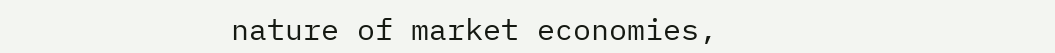nature of market economies,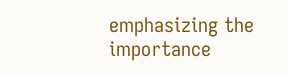emphasizing the importance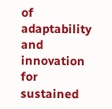of adaptability and innovation for sustained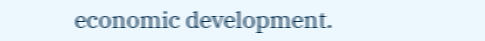economic development.